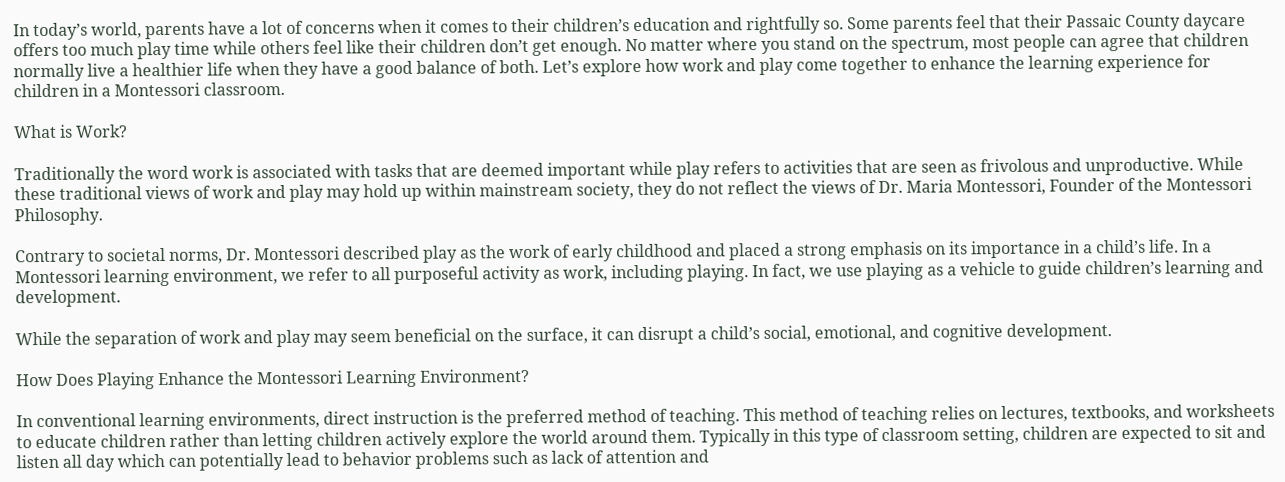In today’s world, parents have a lot of concerns when it comes to their children’s education and rightfully so. Some parents feel that their Passaic County daycare offers too much play time while others feel like their children don’t get enough. No matter where you stand on the spectrum, most people can agree that children normally live a healthier life when they have a good balance of both. Let’s explore how work and play come together to enhance the learning experience for children in a Montessori classroom.

What is Work?

Traditionally the word work is associated with tasks that are deemed important while play refers to activities that are seen as frivolous and unproductive. While these traditional views of work and play may hold up within mainstream society, they do not reflect the views of Dr. Maria Montessori, Founder of the Montessori Philosophy.

Contrary to societal norms, Dr. Montessori described play as the work of early childhood and placed a strong emphasis on its importance in a child’s life. In a Montessori learning environment, we refer to all purposeful activity as work, including playing. In fact, we use playing as a vehicle to guide children’s learning and development.

While the separation of work and play may seem beneficial on the surface, it can disrupt a child’s social, emotional, and cognitive development.

How Does Playing Enhance the Montessori Learning Environment?

In conventional learning environments, direct instruction is the preferred method of teaching. This method of teaching relies on lectures, textbooks, and worksheets to educate children rather than letting children actively explore the world around them. Typically in this type of classroom setting, children are expected to sit and listen all day which can potentially lead to behavior problems such as lack of attention and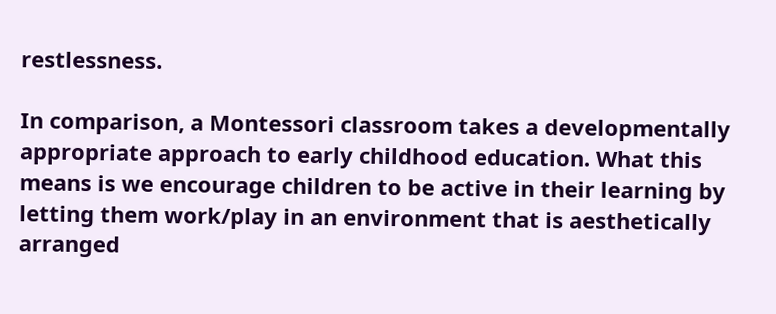restlessness.

In comparison, a Montessori classroom takes a developmentally appropriate approach to early childhood education. What this means is we encourage children to be active in their learning by letting them work/play in an environment that is aesthetically arranged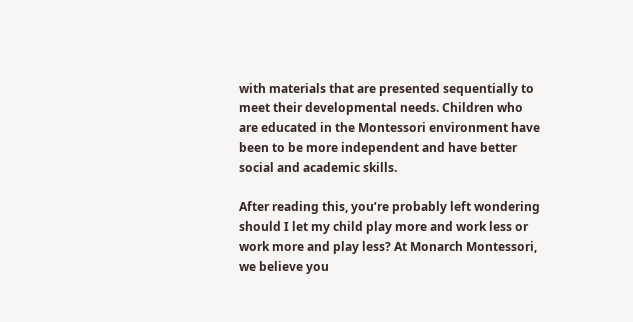with materials that are presented sequentially to meet their developmental needs. Children who are educated in the Montessori environment have been to be more independent and have better social and academic skills.

After reading this, you’re probably left wondering should I let my child play more and work less or work more and play less? At Monarch Montessori, we believe you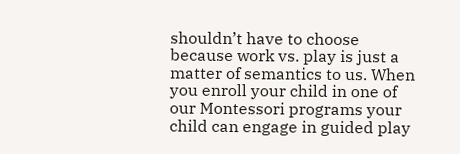shouldn’t have to choose because work vs. play is just a matter of semantics to us. When you enroll your child in one of our Montessori programs your child can engage in guided play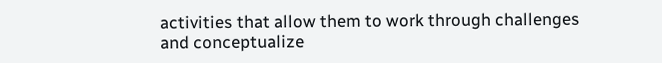activities that allow them to work through challenges and conceptualize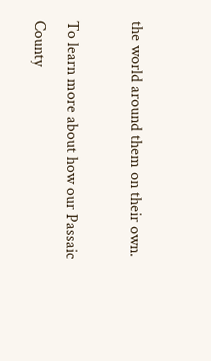the world around them on their own.

To learn more about how our Passaic County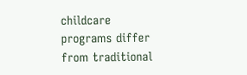childcare programs differ from traditional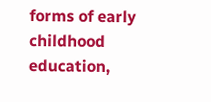forms of early childhood education,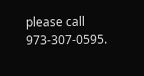please call 973-307-0595.